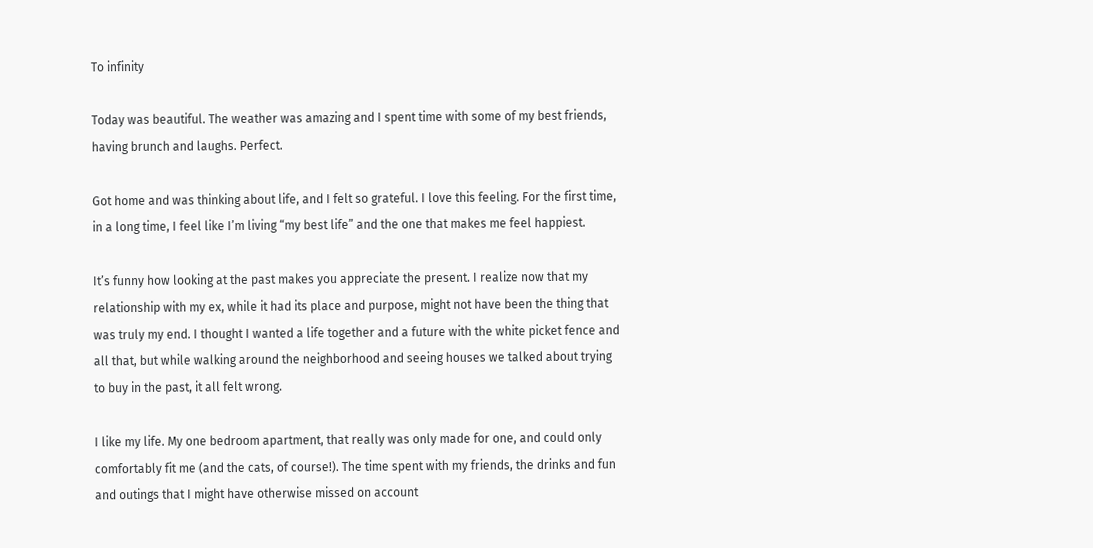To infinity

Today was beautiful. The weather was amazing and I spent time with some of my best friends, having brunch and laughs. Perfect.

Got home and was thinking about life, and I felt so grateful. I love this feeling. For the first time, in a long time, I feel like I’m living “my best life” and the one that makes me feel happiest.

It’s funny how looking at the past makes you appreciate the present. I realize now that my relationship with my ex, while it had its place and purpose, might not have been the thing that was truly my end. I thought I wanted a life together and a future with the white picket fence and all that, but while walking around the neighborhood and seeing houses we talked about trying to buy in the past, it all felt wrong.

I like my life. My one bedroom apartment, that really was only made for one, and could only comfortably fit me (and the cats, of course!). The time spent with my friends, the drinks and fun and outings that I might have otherwise missed on account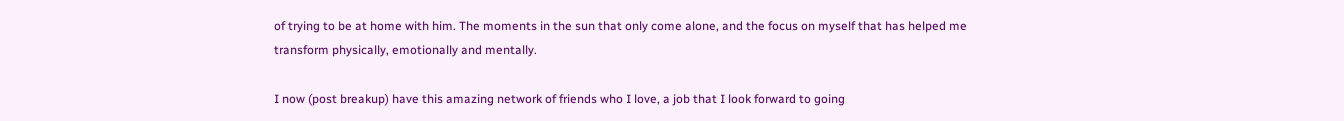of trying to be at home with him. The moments in the sun that only come alone, and the focus on myself that has helped me transform physically, emotionally and mentally.

I now (post breakup) have this amazing network of friends who I love, a job that I look forward to going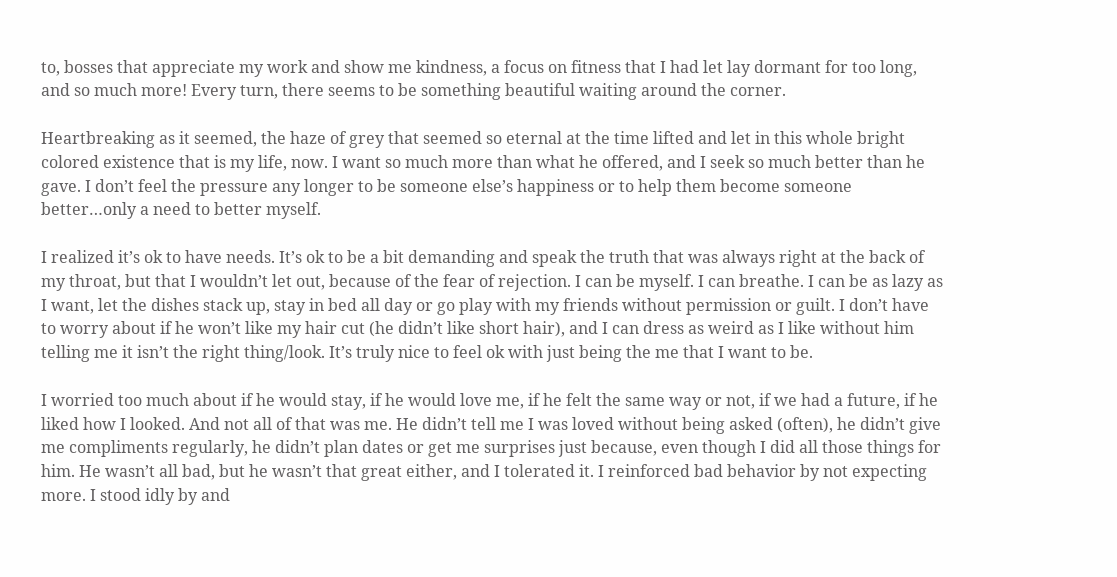to, bosses that appreciate my work and show me kindness, a focus on fitness that I had let lay dormant for too long, and so much more! Every turn, there seems to be something beautiful waiting around the corner.

Heartbreaking as it seemed, the haze of grey that seemed so eternal at the time lifted and let in this whole bright colored existence that is my life, now. I want so much more than what he offered, and I seek so much better than he gave. I don’t feel the pressure any longer to be someone else’s happiness or to help them become someone better…only a need to better myself.

I realized it’s ok to have needs. It’s ok to be a bit demanding and speak the truth that was always right at the back of my throat, but that I wouldn’t let out, because of the fear of rejection. I can be myself. I can breathe. I can be as lazy as I want, let the dishes stack up, stay in bed all day or go play with my friends without permission or guilt. I don’t have to worry about if he won’t like my hair cut (he didn’t like short hair), and I can dress as weird as I like without him telling me it isn’t the right thing/look. It’s truly nice to feel ok with just being the me that I want to be.

I worried too much about if he would stay, if he would love me, if he felt the same way or not, if we had a future, if he liked how I looked. And not all of that was me. He didn’t tell me I was loved without being asked (often), he didn’t give me compliments regularly, he didn’t plan dates or get me surprises just because, even though I did all those things for him. He wasn’t all bad, but he wasn’t that great either, and I tolerated it. I reinforced bad behavior by not expecting more. I stood idly by and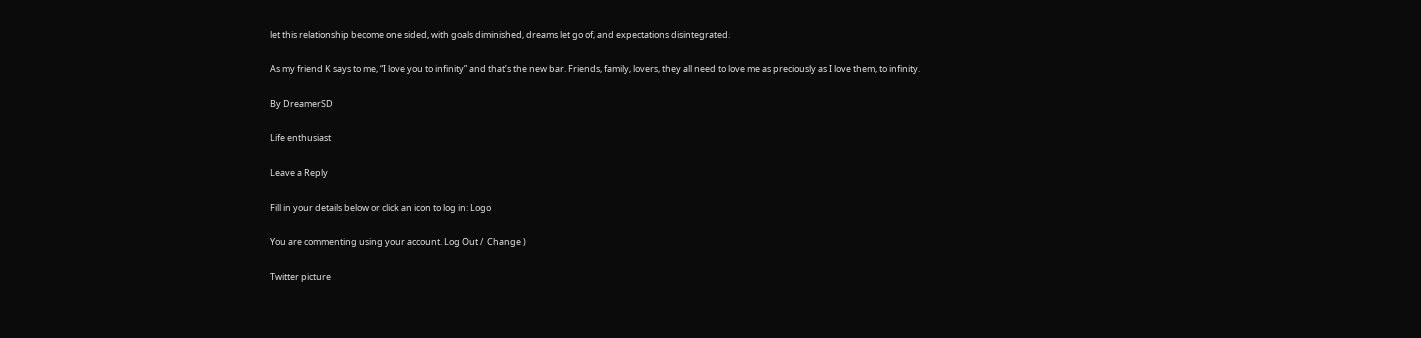let this relationship become one sided, with goals diminished, dreams let go of, and expectations disintegrated.

As my friend K says to me, “I love you to infinity” and that’s the new bar. Friends, family, lovers, they all need to love me as preciously as I love them, to infinity.

By DreamerSD

Life enthusiast

Leave a Reply

Fill in your details below or click an icon to log in: Logo

You are commenting using your account. Log Out /  Change )

Twitter picture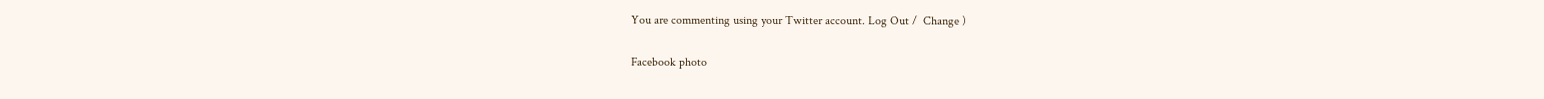You are commenting using your Twitter account. Log Out /  Change )

Facebook photo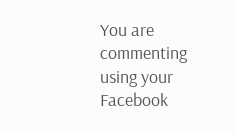You are commenting using your Facebook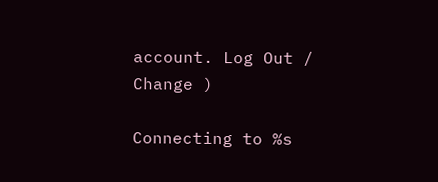account. Log Out /  Change )

Connecting to %s